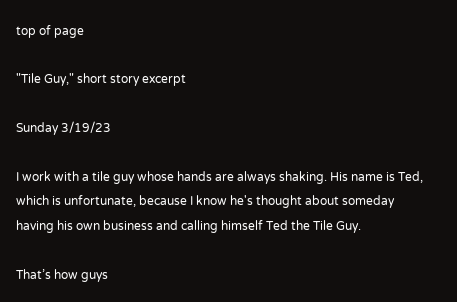top of page

"Tile Guy," short story excerpt

Sunday 3/19/23

I work with a tile guy whose hands are always shaking. His name is Ted, which is unfortunate, because I know he's thought about someday having his own business and calling himself Ted the Tile Guy.

That’s how guys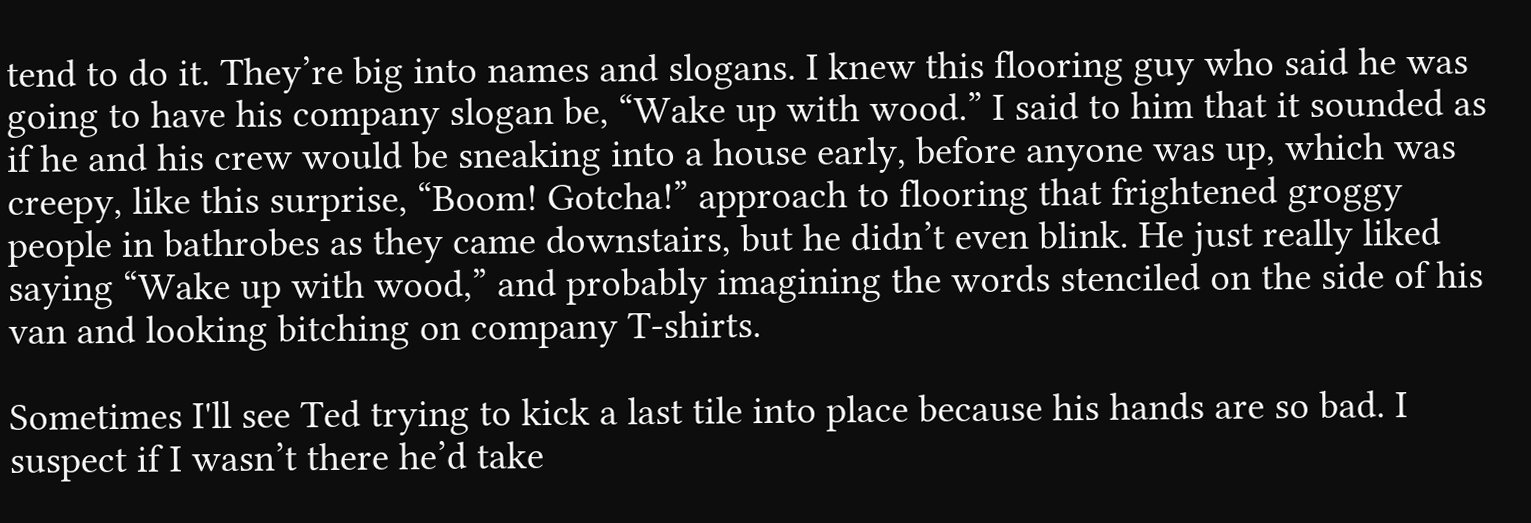tend to do it. They’re big into names and slogans. I knew this flooring guy who said he was going to have his company slogan be, “Wake up with wood.” I said to him that it sounded as if he and his crew would be sneaking into a house early, before anyone was up, which was creepy, like this surprise, “Boom! Gotcha!” approach to flooring that frightened groggy people in bathrobes as they came downstairs, but he didn’t even blink. He just really liked saying “Wake up with wood,” and probably imagining the words stenciled on the side of his van and looking bitching on company T-shirts.

Sometimes I'll see Ted trying to kick a last tile into place because his hands are so bad. I suspect if I wasn’t there he’d take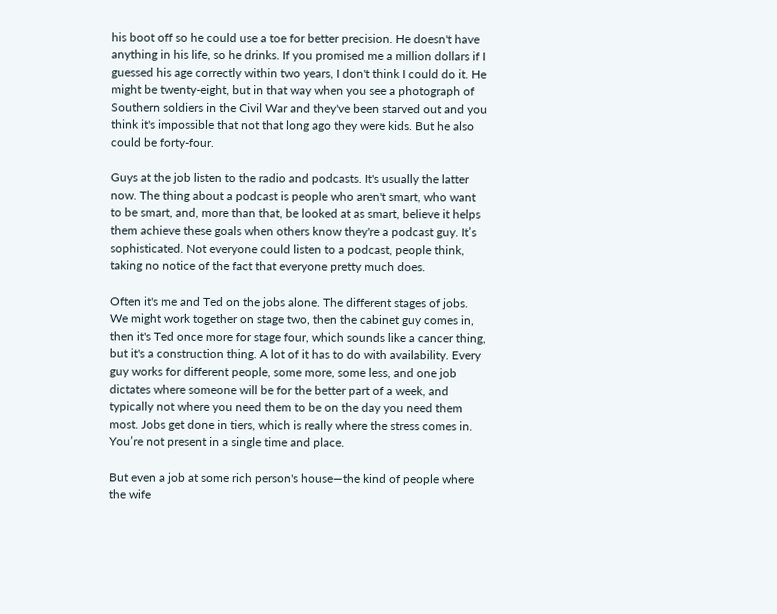his boot off so he could use a toe for better precision. He doesn't have anything in his life, so he drinks. If you promised me a million dollars if I guessed his age correctly within two years, I don't think I could do it. He might be twenty-eight, but in that way when you see a photograph of Southern soldiers in the Civil War and they've been starved out and you think it's impossible that not that long ago they were kids. But he also could be forty-four.

Guys at the job listen to the radio and podcasts. It's usually the latter now. The thing about a podcast is people who aren't smart, who want to be smart, and, more than that, be looked at as smart, believe it helps them achieve these goals when others know they're a podcast guy. It’s sophisticated. Not everyone could listen to a podcast, people think, taking no notice of the fact that everyone pretty much does.

Often it's me and Ted on the jobs alone. The different stages of jobs. We might work together on stage two, then the cabinet guy comes in, then it's Ted once more for stage four, which sounds like a cancer thing, but it's a construction thing. A lot of it has to do with availability. Every guy works for different people, some more, some less, and one job dictates where someone will be for the better part of a week, and typically not where you need them to be on the day you need them most. Jobs get done in tiers, which is really where the stress comes in. You’re not present in a single time and place.

But even a job at some rich person's house—the kind of people where the wife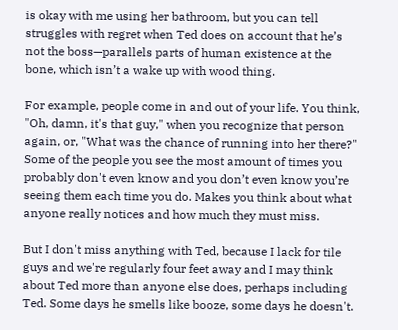is okay with me using her bathroom, but you can tell struggles with regret when Ted does on account that he’s not the boss—parallels parts of human existence at the bone, which isn’t a wake up with wood thing.

For example, people come in and out of your life. You think, "Oh, damn, it's that guy," when you recognize that person again, or, "What was the chance of running into her there?" Some of the people you see the most amount of times you probably don't even know and you don’t even know you’re seeing them each time you do. Makes you think about what anyone really notices and how much they must miss.

But I don't miss anything with Ted, because I lack for tile guys and we're regularly four feet away and I may think about Ted more than anyone else does, perhaps including Ted. Some days he smells like booze, some days he doesn't.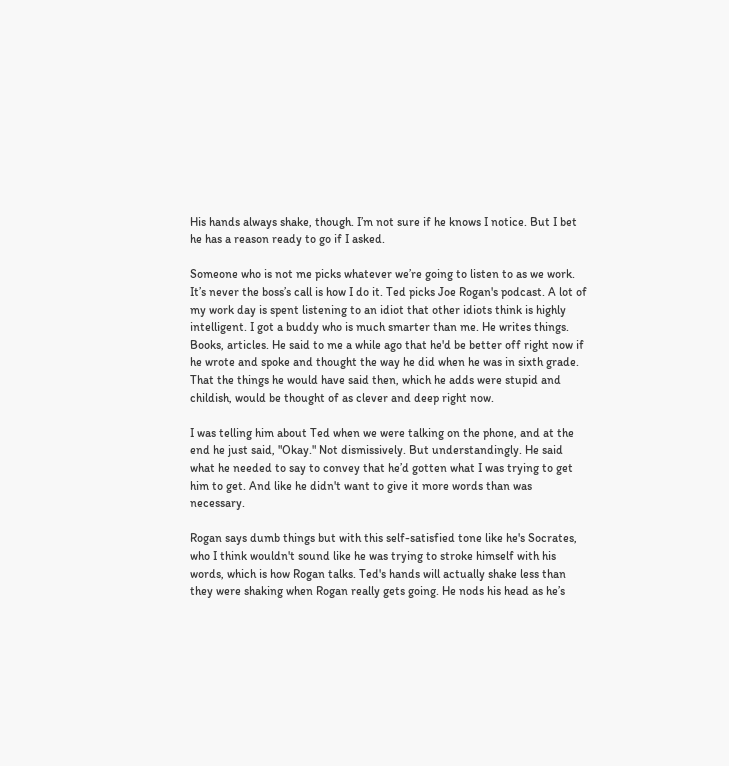His hands always shake, though. I’m not sure if he knows I notice. But I bet he has a reason ready to go if I asked.

Someone who is not me picks whatever we’re going to listen to as we work. It’s never the boss’s call is how I do it. Ted picks Joe Rogan's podcast. A lot of my work day is spent listening to an idiot that other idiots think is highly intelligent. I got a buddy who is much smarter than me. He writes things. Books, articles. He said to me a while ago that he'd be better off right now if he wrote and spoke and thought the way he did when he was in sixth grade. That the things he would have said then, which he adds were stupid and childish, would be thought of as clever and deep right now.

I was telling him about Ted when we were talking on the phone, and at the end he just said, "Okay." Not dismissively. But understandingly. He said what he needed to say to convey that he’d gotten what I was trying to get him to get. And like he didn't want to give it more words than was necessary.

Rogan says dumb things but with this self-satisfied tone like he's Socrates, who I think wouldn't sound like he was trying to stroke himself with his words, which is how Rogan talks. Ted's hands will actually shake less than they were shaking when Rogan really gets going. He nods his head as he’s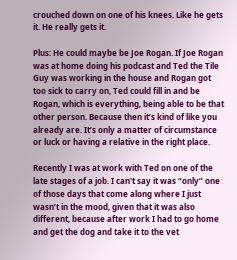crouched down on one of his knees. Like he gets it. He really gets it.

Plus: He could maybe be Joe Rogan. If Joe Rogan was at home doing his podcast and Ted the Tile Guy was working in the house and Rogan got too sick to carry on, Ted could fill in and be Rogan, which is everything, being able to be that other person. Because then it’s kind of like you already are. It’s only a matter of circumstance or luck or having a relative in the right place.

Recently I was at work with Ted on one of the late stages of a job. I can't say it was “only” one of those days that come along where I just wasn’t in the mood, given that it was also different, because after work I had to go home and get the dog and take it to the vet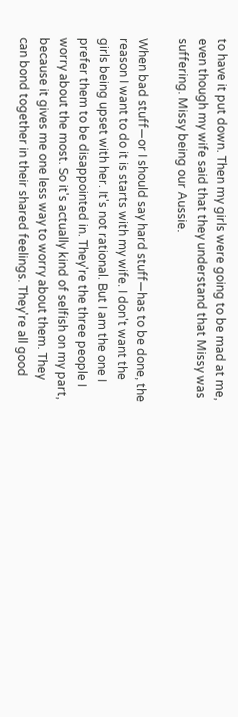to have it put down. Then my girls were going to be mad at me, even though my wife said that they understand that Missy was suffering. Missy being our Aussie.

When bad stuff—or I should say hard stuff—has to be done, the reason I want to do it is starts with my wife. I don't want the girls being upset with her. It's not rational. But I am the one I prefer them to be disappointed in. They're the three people I worry about the most. So it's actually kind of selfish on my part, because it gives me one less way to worry about them. They can bond together in their shared feelings. They're all good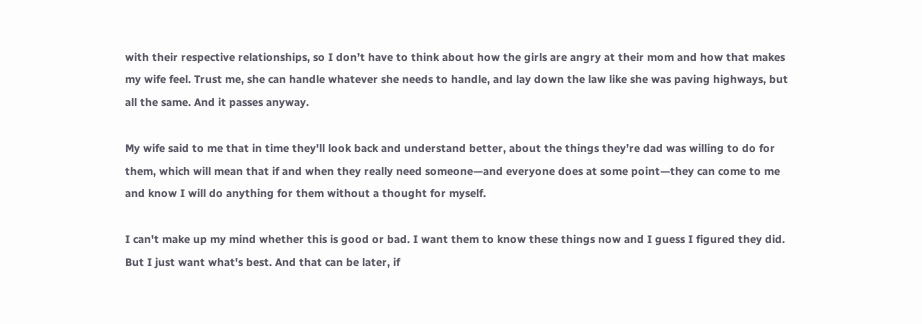with their respective relationships, so I don’t have to think about how the girls are angry at their mom and how that makes my wife feel. Trust me, she can handle whatever she needs to handle, and lay down the law like she was paving highways, but all the same. And it passes anyway.

My wife said to me that in time they'll look back and understand better, about the things they’re dad was willing to do for them, which will mean that if and when they really need someone—and everyone does at some point—they can come to me and know I will do anything for them without a thought for myself.

I can't make up my mind whether this is good or bad. I want them to know these things now and I guess I figured they did. But I just want what's best. And that can be later, if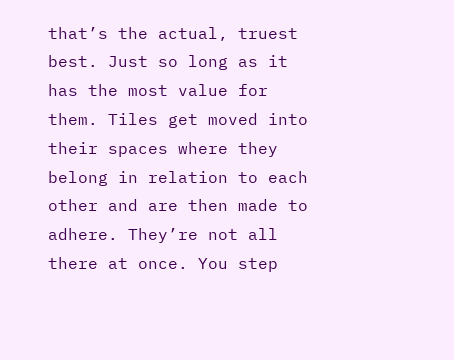that’s the actual, truest best. Just so long as it has the most value for them. Tiles get moved into their spaces where they belong in relation to each other and are then made to adhere. They’re not all there at once. You step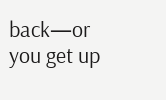back—or you get up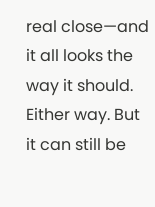real close—and it all looks the way it should. Either way. But it can still be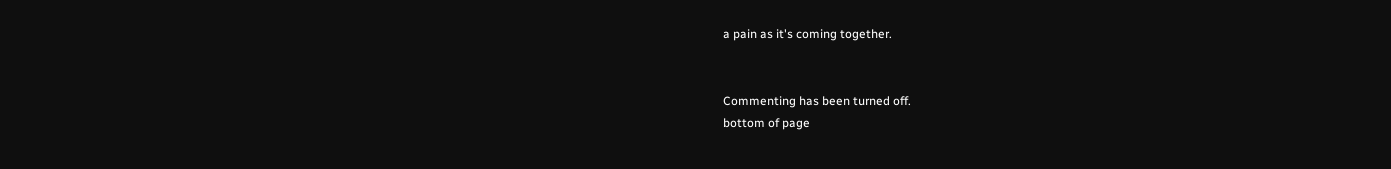a pain as it's coming together.


Commenting has been turned off.
bottom of page